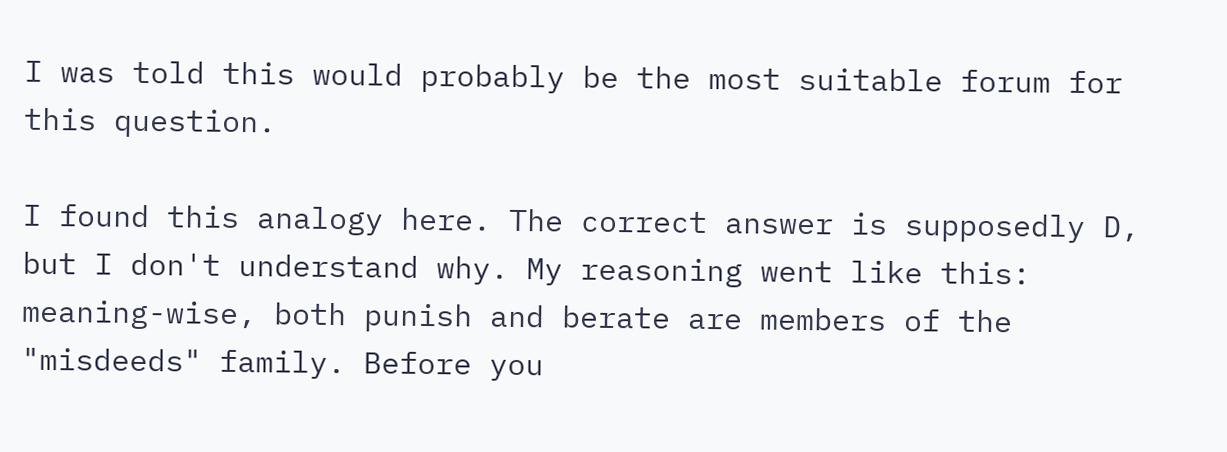I was told this would probably be the most suitable forum for this question.

I found this analogy here. The correct answer is supposedly D, but I don't understand why. My reasoning went like this: meaning-wise, both punish and berate are members of the "misdeeds" family. Before you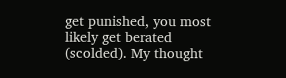get punished, you most likely get berated (scolded). My thought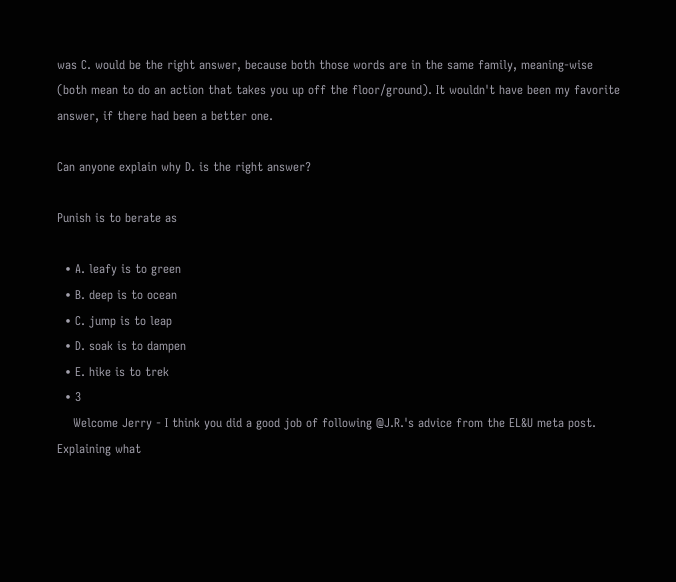was C. would be the right answer, because both those words are in the same family, meaning-wise (both mean to do an action that takes you up off the floor/ground). It wouldn't have been my favorite answer, if there had been a better one.

Can anyone explain why D. is the right answer?

Punish is to berate as

  • A. leafy is to green
  • B. deep is to ocean
  • C. jump is to leap
  • D. soak is to dampen
  • E. hike is to trek
  • 3
    Welcome Jerry - I think you did a good job of following @J.R.'s advice from the EL&U meta post. Explaining what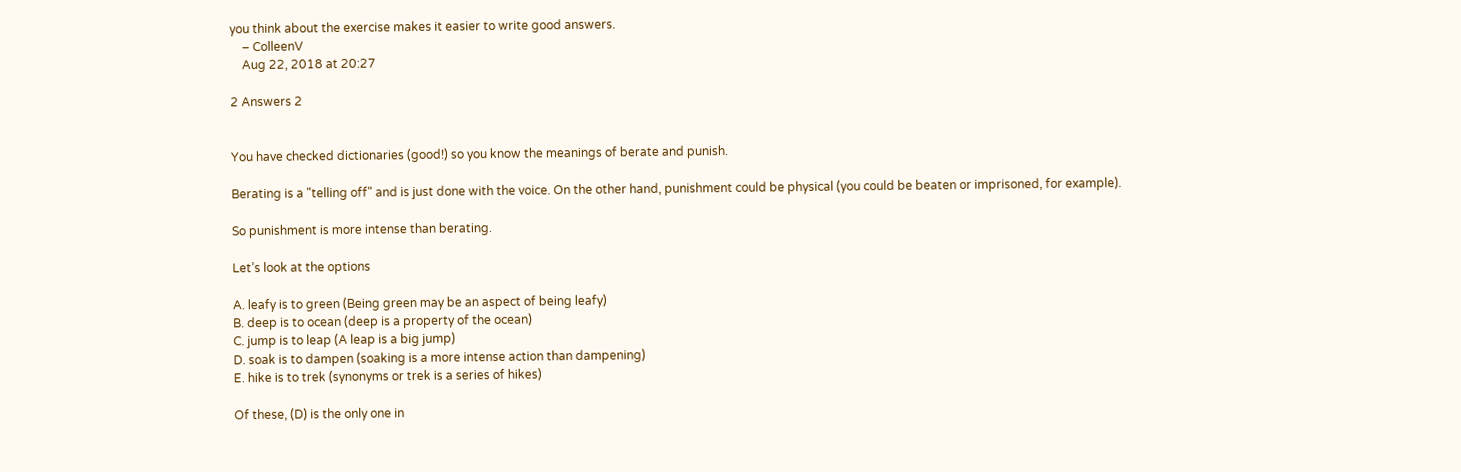you think about the exercise makes it easier to write good answers.
    – ColleenV
    Aug 22, 2018 at 20:27

2 Answers 2


You have checked dictionaries (good!) so you know the meanings of berate and punish.

Berating is a "telling off" and is just done with the voice. On the other hand, punishment could be physical (you could be beaten or imprisoned, for example).

So punishment is more intense than berating.

Let’s look at the options

A. leafy is to green (Being green may be an aspect of being leafy)
B. deep is to ocean (deep is a property of the ocean)
C. jump is to leap (A leap is a big jump)
D. soak is to dampen (soaking is a more intense action than dampening)
E. hike is to trek (synonyms or trek is a series of hikes)

Of these, (D) is the only one in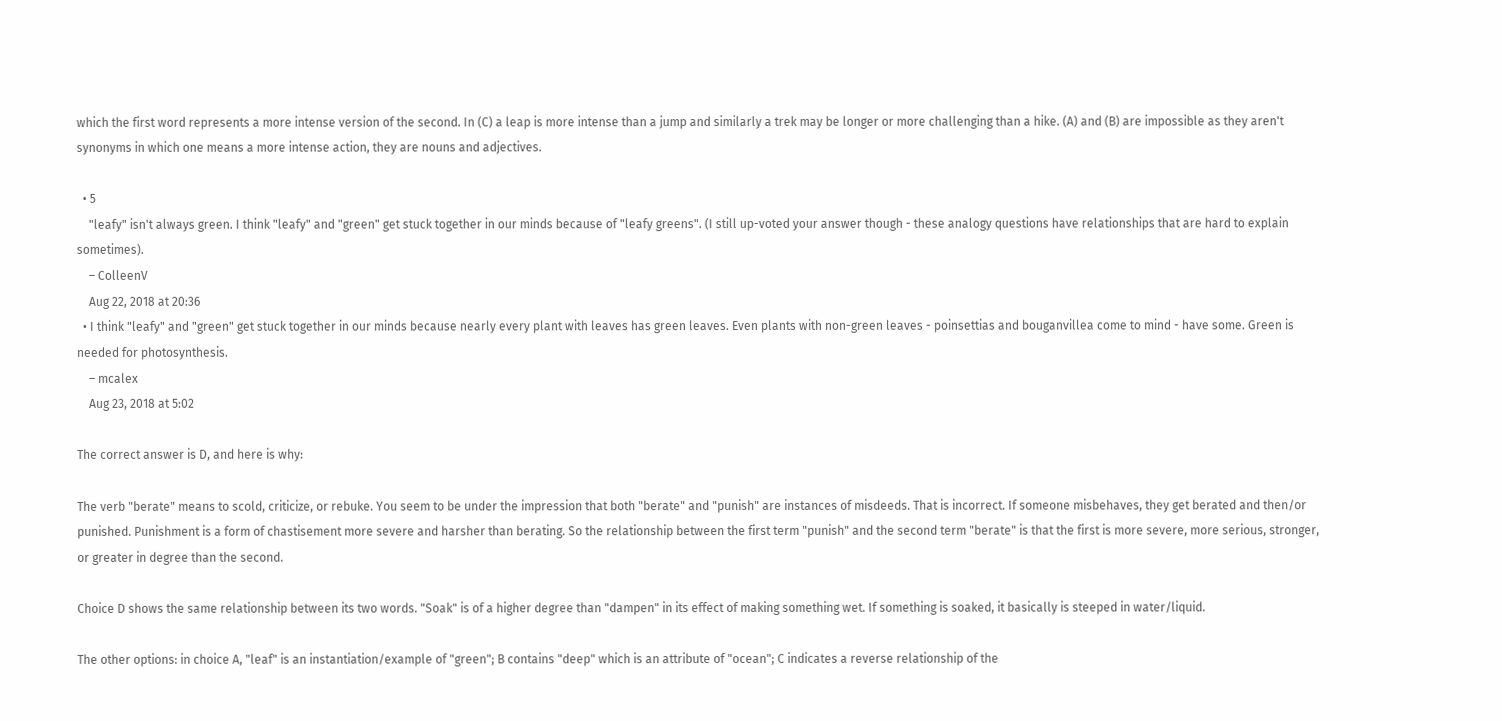which the first word represents a more intense version of the second. In (C) a leap is more intense than a jump and similarly a trek may be longer or more challenging than a hike. (A) and (B) are impossible as they aren't synonyms in which one means a more intense action, they are nouns and adjectives.

  • 5
    "leafy" isn't always green. I think "leafy" and "green" get stuck together in our minds because of "leafy greens". (I still up-voted your answer though - these analogy questions have relationships that are hard to explain sometimes).
    – ColleenV
    Aug 22, 2018 at 20:36
  • I think "leafy" and "green" get stuck together in our minds because nearly every plant with leaves has green leaves. Even plants with non-green leaves - poinsettias and bouganvillea come to mind - have some. Green is needed for photosynthesis.
    – mcalex
    Aug 23, 2018 at 5:02

The correct answer is D, and here is why:

The verb "berate" means to scold, criticize, or rebuke. You seem to be under the impression that both "berate" and "punish" are instances of misdeeds. That is incorrect. If someone misbehaves, they get berated and then/or punished. Punishment is a form of chastisement more severe and harsher than berating. So the relationship between the first term "punish" and the second term "berate" is that the first is more severe, more serious, stronger, or greater in degree than the second.

Choice D shows the same relationship between its two words. "Soak" is of a higher degree than "dampen" in its effect of making something wet. If something is soaked, it basically is steeped in water/liquid.

The other options: in choice A, "leaf" is an instantiation/example of "green"; B contains "deep" which is an attribute of "ocean"; C indicates a reverse relationship of the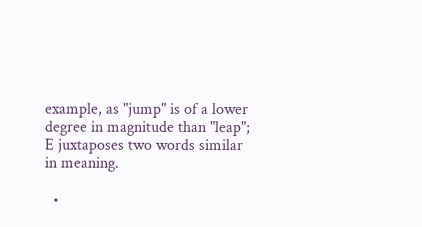example, as "jump" is of a lower degree in magnitude than "leap"; E juxtaposes two words similar in meaning.

  •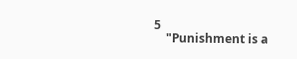5
    "Punishment is a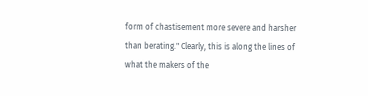form of chastisement more severe and harsher than berating." Clearly, this is along the lines of what the makers of the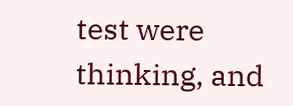test were thinking, and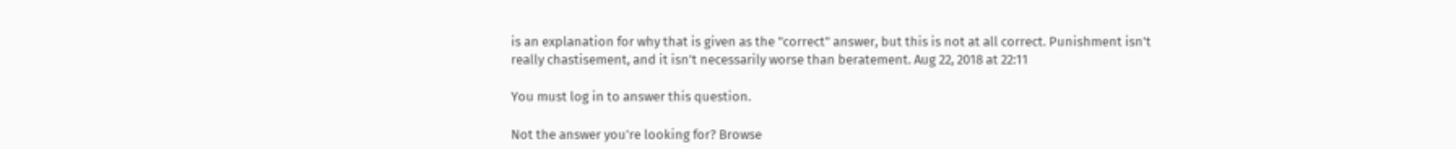is an explanation for why that is given as the "correct" answer, but this is not at all correct. Punishment isn't really chastisement, and it isn't necessarily worse than beratement. Aug 22, 2018 at 22:11

You must log in to answer this question.

Not the answer you're looking for? Browse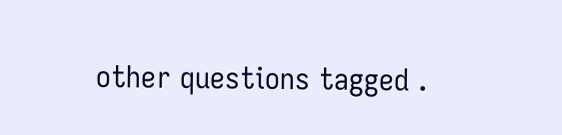other questions tagged .